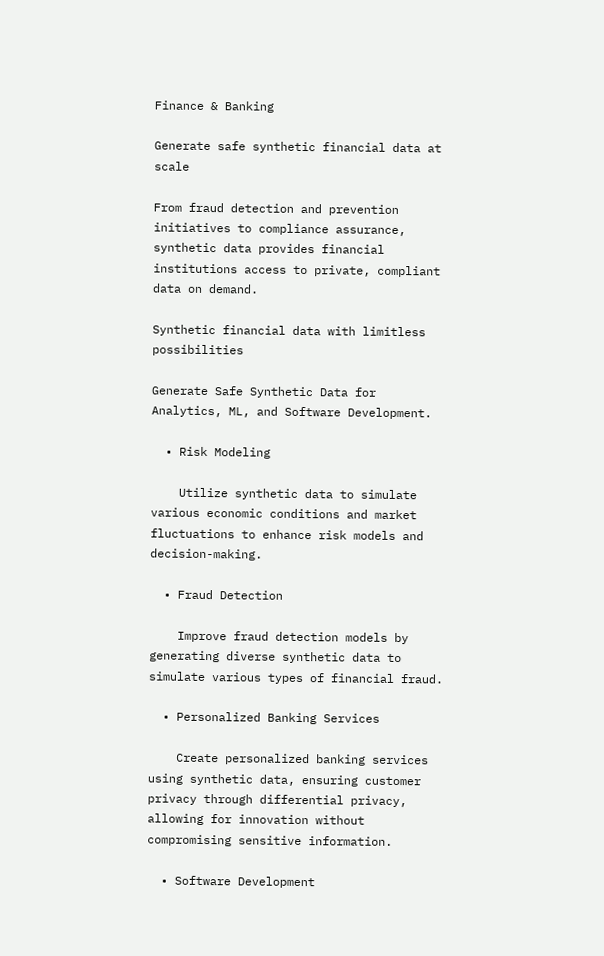Finance & Banking

Generate safe synthetic financial data at scale

From fraud detection and prevention initiatives to compliance assurance, synthetic data provides financial institutions access to private, compliant data on demand.

Synthetic financial data with limitless possibilities

Generate Safe Synthetic Data for Analytics, ML, and Software Development.

  • Risk Modeling

    Utilize synthetic data to simulate various economic conditions and market fluctuations to enhance risk models and decision-making.

  • Fraud Detection

    Improve fraud detection models by generating diverse synthetic data to simulate various types of financial fraud.

  • Personalized Banking Services

    Create personalized banking services using synthetic data, ensuring customer privacy through differential privacy, allowing for innovation without compromising sensitive information.

  • Software Development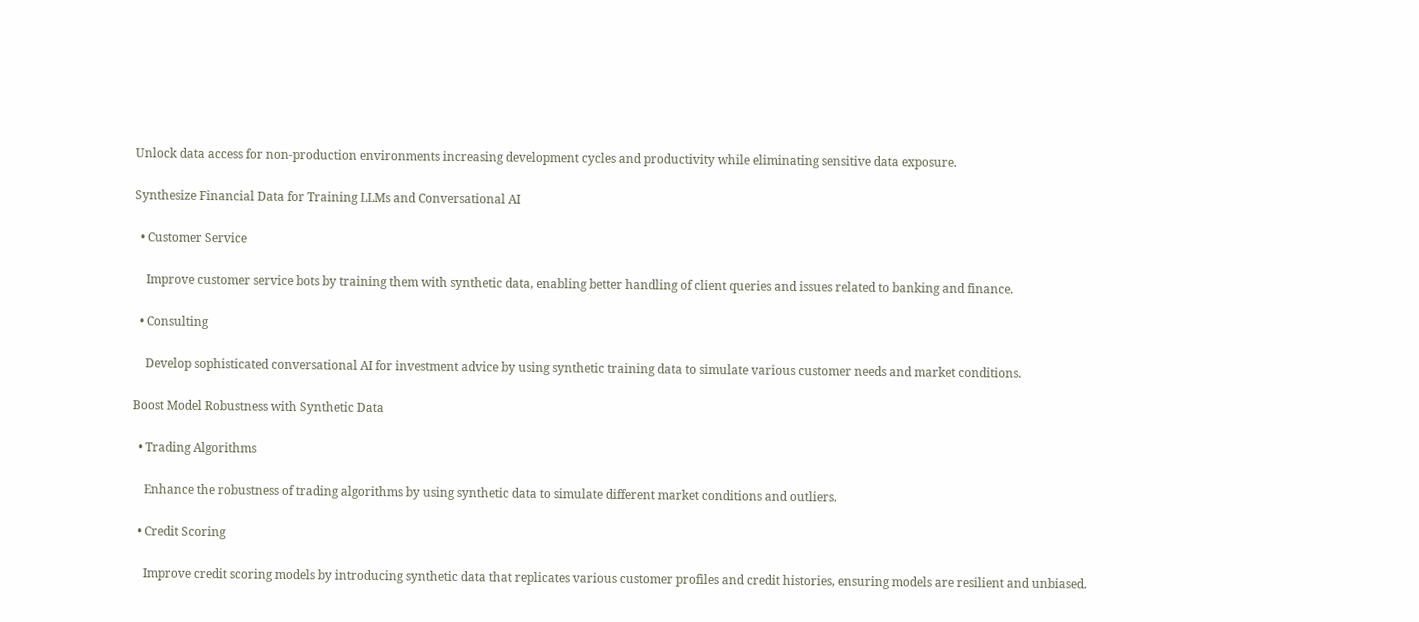Unlock data access for non-production environments increasing development cycles and productivity while eliminating sensitive data exposure.

Synthesize Financial Data for Training LLMs and Conversational AI

  • Customer Service

    Improve customer service bots by training them with synthetic data, enabling better handling of client queries and issues related to banking and finance.

  • Consulting

    Develop sophisticated conversational AI for investment advice by using synthetic training data to simulate various customer needs and market conditions.

Boost Model Robustness with Synthetic Data

  • Trading Algorithms

    Enhance the robustness of trading algorithms by using synthetic data to simulate different market conditions and outliers.

  • Credit Scoring

    Improve credit scoring models by introducing synthetic data that replicates various customer profiles and credit histories, ensuring models are resilient and unbiased.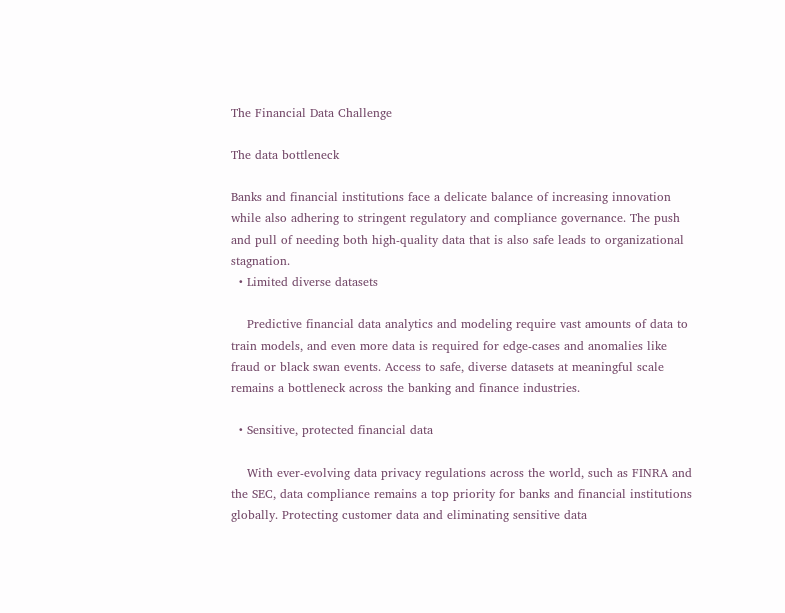The Financial Data Challenge

The data bottleneck

Banks and financial institutions face a delicate balance of increasing innovation while also adhering to stringent regulatory and compliance governance. The push and pull of needing both high-quality data that is also safe leads to organizational stagnation.
  • Limited diverse datasets

    Predictive financial data analytics and modeling require vast amounts of data to train models, and even more data is required for edge-cases and anomalies like fraud or black swan events. Access to safe, diverse datasets at meaningful scale remains a bottleneck across the banking and finance industries.

  • Sensitive, protected financial data

    With ever-evolving data privacy regulations across the world, such as FINRA and the SEC, data compliance remains a top priority for banks and financial institutions globally. Protecting customer data and eliminating sensitive data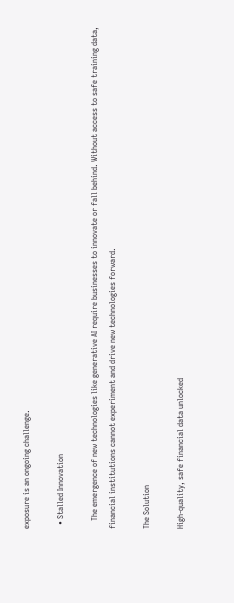exposure is an ongoing challenge.

  • Stalled Innovation

    The emergence of new technologies like generative AI require businesses to innovate or fall behind. Without access to safe training data, financial institutions cannot experiment and drive new technologies forward.

The Solution

High-quality, safe financial data unlocked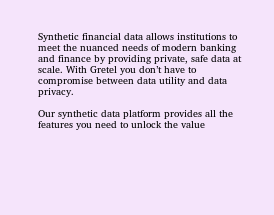Synthetic financial data allows institutions to meet the nuanced needs of modern banking and finance by providing private, safe data at scale. With Gretel you don’t have to compromise between data utility and data privacy.

Our synthetic data platform provides all the features you need to unlock the value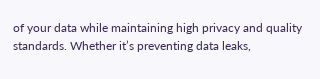of your data while maintaining high privacy and quality standards. Whether it’s preventing data leaks,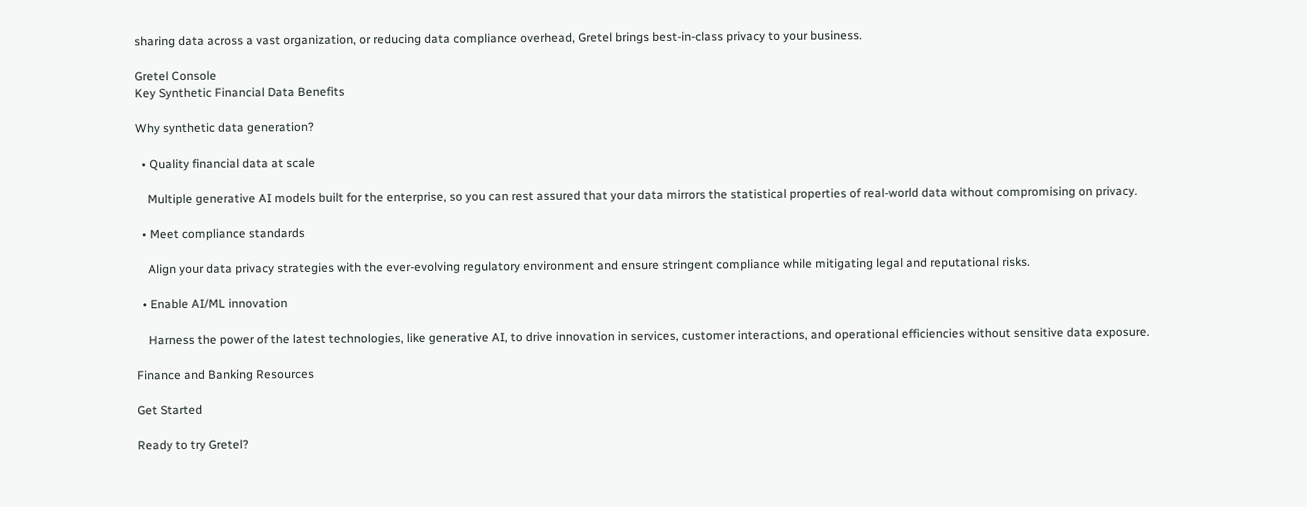sharing data across a vast organization, or reducing data compliance overhead, Gretel brings best-in-class privacy to your business.

Gretel Console
Key Synthetic Financial Data Benefits

Why synthetic data generation?

  • Quality financial data at scale

    Multiple generative AI models built for the enterprise, so you can rest assured that your data mirrors the statistical properties of real-world data without compromising on privacy.

  • Meet compliance standards

    Align your data privacy strategies with the ever-evolving regulatory environment and ensure stringent compliance while mitigating legal and reputational risks.

  • Enable AI/ML innovation

    Harness the power of the latest technologies, like generative AI, to drive innovation in services, customer interactions, and operational efficiencies without sensitive data exposure.

Finance and Banking Resources

Get Started

Ready to try Gretel?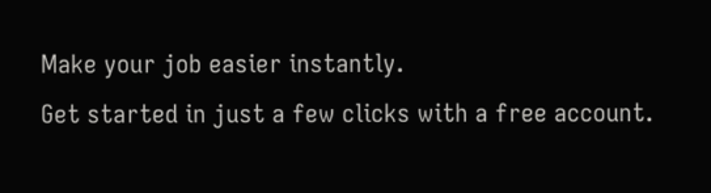Make your job easier instantly.
Get started in just a few clicks with a free account.